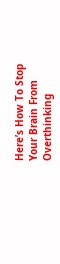Here’s How To Stop Your Brain From Overthinking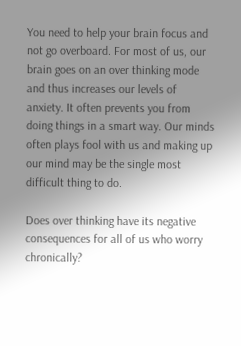You need to help your brain focus and not go overboard. For most of us, our brain goes on an over thinking mode and thus increases our levels of anxiety. It often prevents you from doing things in a smart way. Our minds often plays fool with us and making up our mind may be the single most difficult thing to do.

Does over thinking have its negative consequences for all of us who worry chronically?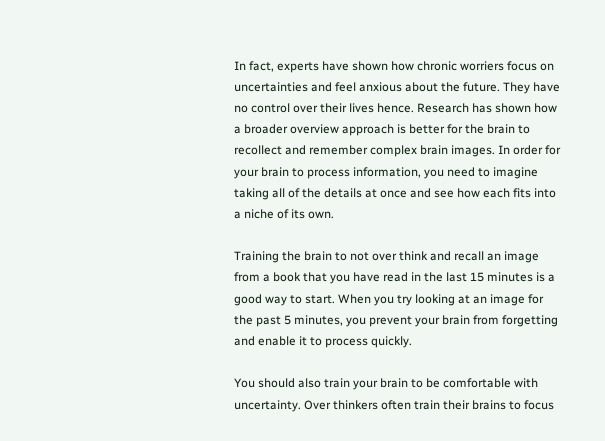In fact, experts have shown how chronic worriers focus on uncertainties and feel anxious about the future. They have no control over their lives hence. Research has shown how a broader overview approach is better for the brain to recollect and remember complex brain images. In order for your brain to process information, you need to imagine taking all of the details at once and see how each fits into a niche of its own.

Training the brain to not over think and recall an image from a book that you have read in the last 15 minutes is a good way to start. When you try looking at an image for the past 5 minutes, you prevent your brain from forgetting and enable it to process quickly.

You should also train your brain to be comfortable with uncertainty. Over thinkers often train their brains to focus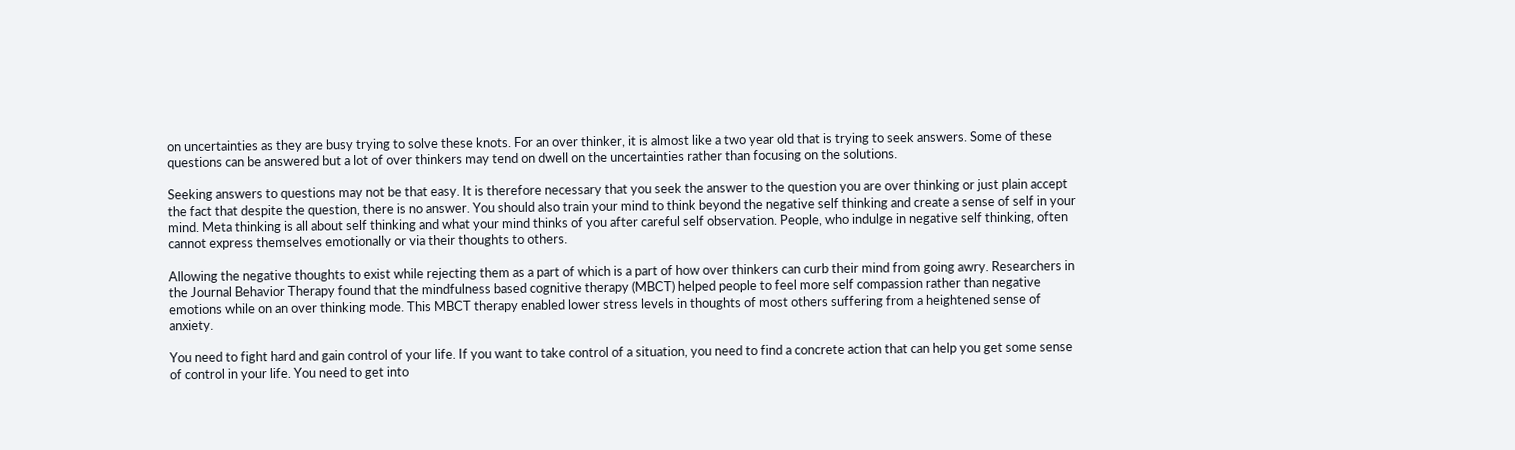on uncertainties as they are busy trying to solve these knots. For an over thinker, it is almost like a two year old that is trying to seek answers. Some of these questions can be answered but a lot of over thinkers may tend on dwell on the uncertainties rather than focusing on the solutions.

Seeking answers to questions may not be that easy. It is therefore necessary that you seek the answer to the question you are over thinking or just plain accept the fact that despite the question, there is no answer. You should also train your mind to think beyond the negative self thinking and create a sense of self in your mind. Meta thinking is all about self thinking and what your mind thinks of you after careful self observation. People, who indulge in negative self thinking, often cannot express themselves emotionally or via their thoughts to others.

Allowing the negative thoughts to exist while rejecting them as a part of which is a part of how over thinkers can curb their mind from going awry. Researchers in the Journal Behavior Therapy found that the mindfulness based cognitive therapy (MBCT) helped people to feel more self compassion rather than negative emotions while on an over thinking mode. This MBCT therapy enabled lower stress levels in thoughts of most others suffering from a heightened sense of anxiety.

You need to fight hard and gain control of your life. If you want to take control of a situation, you need to find a concrete action that can help you get some sense of control in your life. You need to get into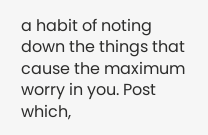a habit of noting down the things that cause the maximum worry in you. Post which,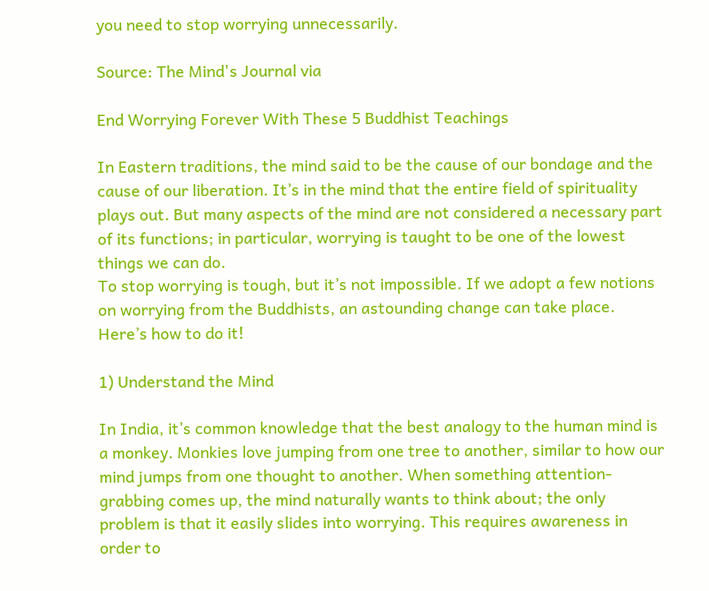you need to stop worrying unnecessarily.

Source: The Mind's Journal via

End Worrying Forever With These 5 Buddhist Teachings

In Eastern traditions, the mind said to be the cause of our bondage and the cause of our liberation. It’s in the mind that the entire field of spirituality plays out. But many aspects of the mind are not considered a necessary part of its functions; in particular, worrying is taught to be one of the lowest things we can do.
To stop worrying is tough, but it’s not impossible. If we adopt a few notions on worrying from the Buddhists, an astounding change can take place. Here’s how to do it!

1) Understand the Mind

In India, it’s common knowledge that the best analogy to the human mind is a monkey. Monkies love jumping from one tree to another, similar to how our mind jumps from one thought to another. When something attention-grabbing comes up, the mind naturally wants to think about; the only problem is that it easily slides into worrying. This requires awareness in order to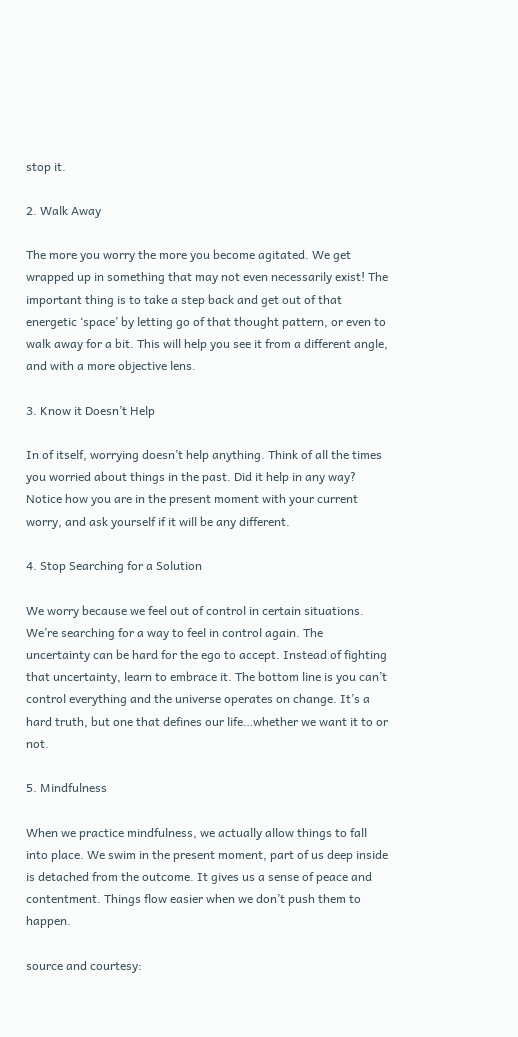stop it.

2. Walk Away

The more you worry the more you become agitated. We get wrapped up in something that may not even necessarily exist! The important thing is to take a step back and get out of that energetic ‘space’ by letting go of that thought pattern, or even to walk away for a bit. This will help you see it from a different angle, and with a more objective lens.

3. Know it Doesn’t Help

In of itself, worrying doesn’t help anything. Think of all the times you worried about things in the past. Did it help in any way? Notice how you are in the present moment with your current worry, and ask yourself if it will be any different.

4. Stop Searching for a Solution

We worry because we feel out of control in certain situations. We’re searching for a way to feel in control again. The uncertainty can be hard for the ego to accept. Instead of fighting that uncertainty, learn to embrace it. The bottom line is you can’t control everything and the universe operates on change. It’s a hard truth, but one that defines our life…whether we want it to or not.

5. Mindfulness

When we practice mindfulness, we actually allow things to fall into place. We swim in the present moment, part of us deep inside is detached from the outcome. It gives us a sense of peace and contentment. Things flow easier when we don’t push them to happen.

source and courtesy: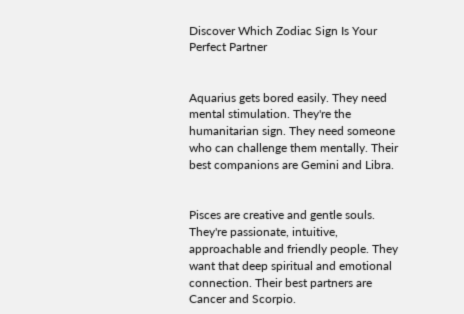Discover Which Zodiac Sign Is Your Perfect Partner


Aquarius gets bored easily. They need mental stimulation. They're the humanitarian sign. They need someone who can challenge them mentally. Their best companions are Gemini and Libra.


Pisces are creative and gentle souls. They're passionate, intuitive, approachable and friendly people. They want that deep spiritual and emotional connection. Their best partners are Cancer and Scorpio.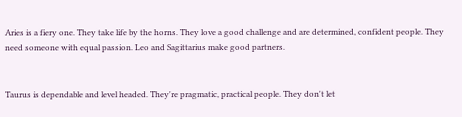Aries is a fiery one. They take life by the horns. They love a good challenge and are determined, confident people. They need someone with equal passion. Leo and Sagittarius make good partners.


Taurus is dependable and level headed. They're pragmatic, practical people. They don't let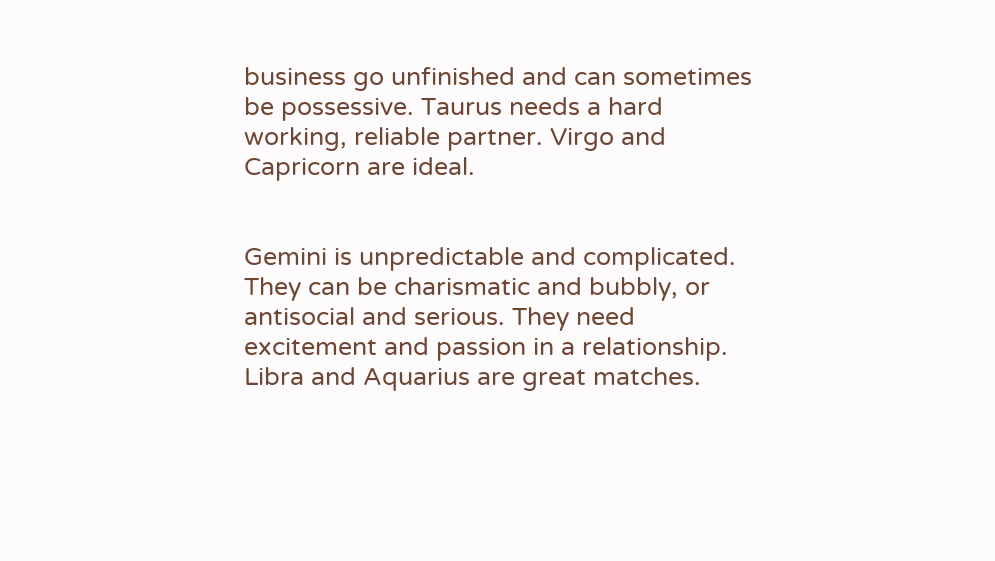business go unfinished and can sometimes be possessive. Taurus needs a hard working, reliable partner. Virgo and Capricorn are ideal.


Gemini is unpredictable and complicated. They can be charismatic and bubbly, or antisocial and serious. They need excitement and passion in a relationship. Libra and Aquarius are great matches.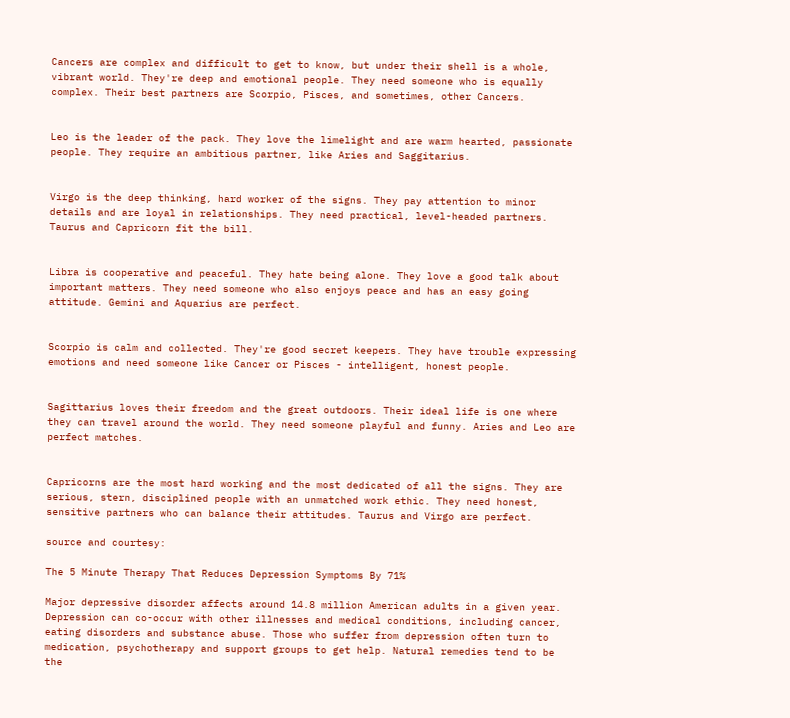Cancers are complex and difficult to get to know, but under their shell is a whole, vibrant world. They're deep and emotional people. They need someone who is equally complex. Their best partners are Scorpio, Pisces, and sometimes, other Cancers.


Leo is the leader of the pack. They love the limelight and are warm hearted, passionate people. They require an ambitious partner, like Aries and Saggitarius.


Virgo is the deep thinking, hard worker of the signs. They pay attention to minor details and are loyal in relationships. They need practical, level-headed partners. Taurus and Capricorn fit the bill.


Libra is cooperative and peaceful. They hate being alone. They love a good talk about important matters. They need someone who also enjoys peace and has an easy going attitude. Gemini and Aquarius are perfect.


Scorpio is calm and collected. They're good secret keepers. They have trouble expressing emotions and need someone like Cancer or Pisces - intelligent, honest people.


Sagittarius loves their freedom and the great outdoors. Their ideal life is one where they can travel around the world. They need someone playful and funny. Aries and Leo are perfect matches.


Capricorns are the most hard working and the most dedicated of all the signs. They are serious, stern, disciplined people with an unmatched work ethic. They need honest, sensitive partners who can balance their attitudes. Taurus and Virgo are perfect.

source and courtesy:

The 5 Minute Therapy That Reduces Depression Symptoms By 71%

Major depressive disorder affects around 14.8 million American adults in a given year. Depression can co-occur with other illnesses and medical conditions, including cancer, eating disorders and substance abuse. Those who suffer from depression often turn to medication, psychotherapy and support groups to get help. Natural remedies tend to be the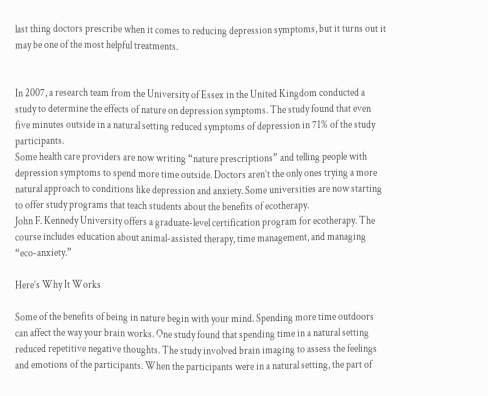last thing doctors prescribe when it comes to reducing depression symptoms, but it turns out it may be one of the most helpful treatments.


In 2007, a research team from the University of Essex in the United Kingdom conducted a study to determine the effects of nature on depression symptoms. The study found that even five minutes outside in a natural setting reduced symptoms of depression in 71% of the study participants.
Some health care providers are now writing “nature prescriptions” and telling people with depression symptoms to spend more time outside. Doctors aren’t the only ones trying a more natural approach to conditions like depression and anxiety. Some universities are now starting to offer study programs that teach students about the benefits of ecotherapy.
John F. Kennedy University offers a graduate-level certification program for ecotherapy. The course includes education about animal-assisted therapy, time management, and managing “eco-anxiety.”

Here’s Why It Works

Some of the benefits of being in nature begin with your mind. Spending more time outdoors can affect the way your brain works. One study found that spending time in a natural setting reduced repetitive negative thoughts. The study involved brain imaging to assess the feelings and emotions of the participants. When the participants were in a natural setting, the part of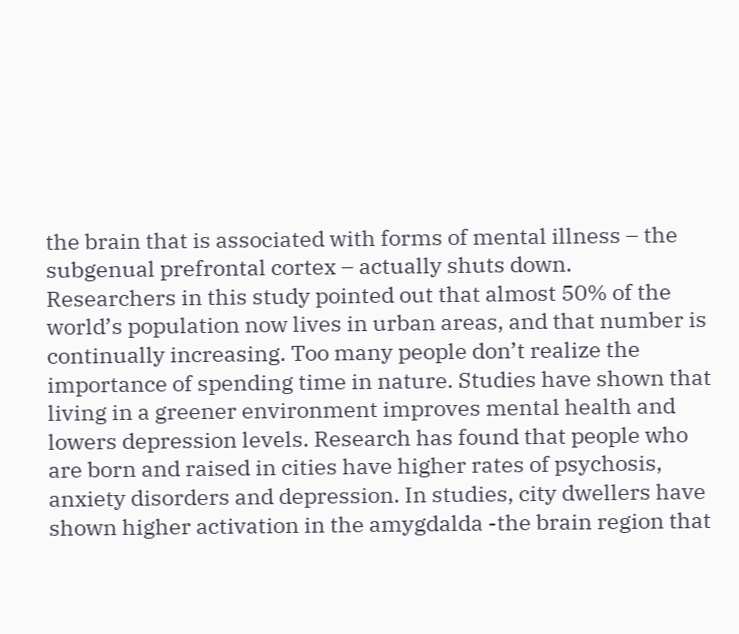the brain that is associated with forms of mental illness – the subgenual prefrontal cortex – actually shuts down.
Researchers in this study pointed out that almost 50% of the world’s population now lives in urban areas, and that number is continually increasing. Too many people don’t realize the importance of spending time in nature. Studies have shown that living in a greener environment improves mental health and lowers depression levels. Research has found that people who are born and raised in cities have higher rates of psychosis, anxiety disorders and depression. In studies, city dwellers have shown higher activation in the amygdalda -the brain region that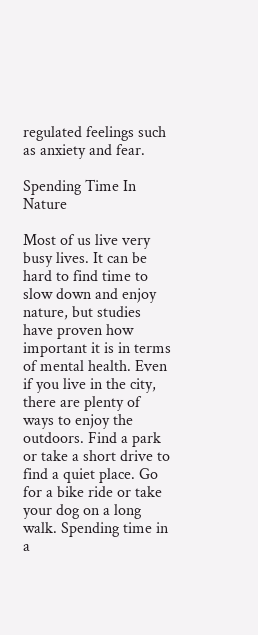regulated feelings such as anxiety and fear.

Spending Time In Nature

Most of us live very busy lives. It can be hard to find time to slow down and enjoy nature, but studies have proven how important it is in terms of mental health. Even if you live in the city, there are plenty of ways to enjoy the outdoors. Find a park or take a short drive to find a quiet place. Go for a bike ride or take your dog on a long walk. Spending time in a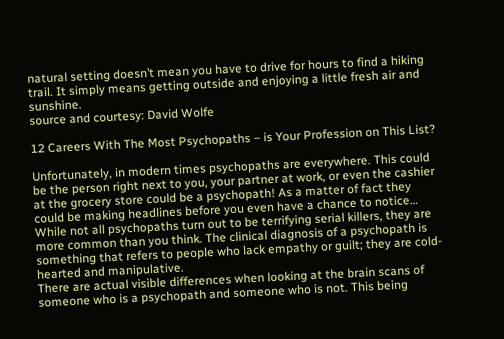natural setting doesn’t mean you have to drive for hours to find a hiking trail. It simply means getting outside and enjoying a little fresh air and sunshine.
source and courtesy: David Wolfe

12 Careers With The Most Psychopaths – is Your Profession on This List?

Unfortunately, in modern times psychopaths are everywhere. This could be the person right next to you, your partner at work, or even the cashier at the grocery store could be a psychopath! As a matter of fact they could be making headlines before you even have a chance to notice…
While not all psychopaths turn out to be terrifying serial killers, they are more common than you think. The clinical diagnosis of a psychopath is something that refers to people who lack empathy or guilt; they are cold-hearted and manipulative.
There are actual visible differences when looking at the brain scans of someone who is a psychopath and someone who is not. This being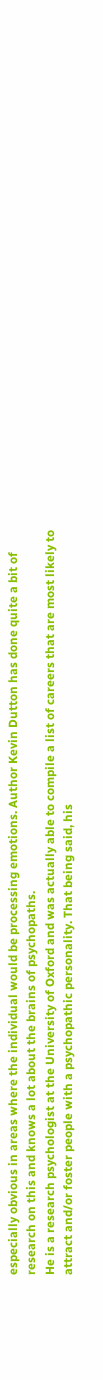especially obvious in areas where the individual would be processing emotions. Author Kevin Dutton has done quite a bit of research on this and knows a lot about the brains of psychopaths.
He is a research psychologist at the University of Oxford and was actually able to compile a list of careers that are most likely to attract and/or foster people with a psychopathic personality. That being said, his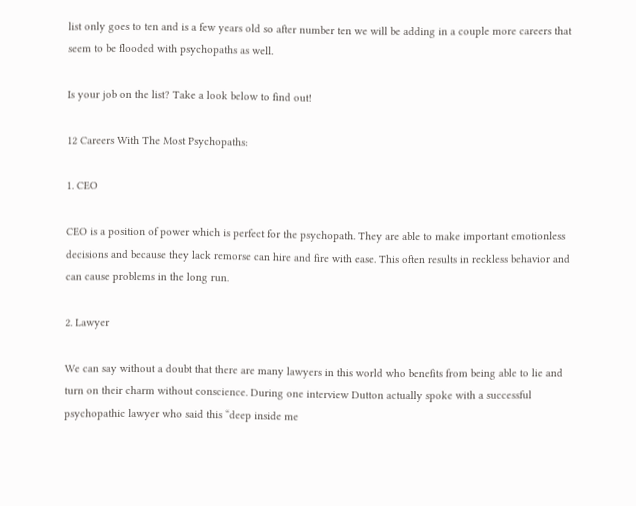list only goes to ten and is a few years old so after number ten we will be adding in a couple more careers that seem to be flooded with psychopaths as well.

Is your job on the list? Take a look below to find out!

12 Careers With The Most Psychopaths:

1. CEO

CEO is a position of power which is perfect for the psychopath. They are able to make important emotionless decisions and because they lack remorse can hire and fire with ease. This often results in reckless behavior and can cause problems in the long run.

2. Lawyer

We can say without a doubt that there are many lawyers in this world who benefits from being able to lie and turn on their charm without conscience. During one interview Dutton actually spoke with a successful psychopathic lawyer who said this “deep inside me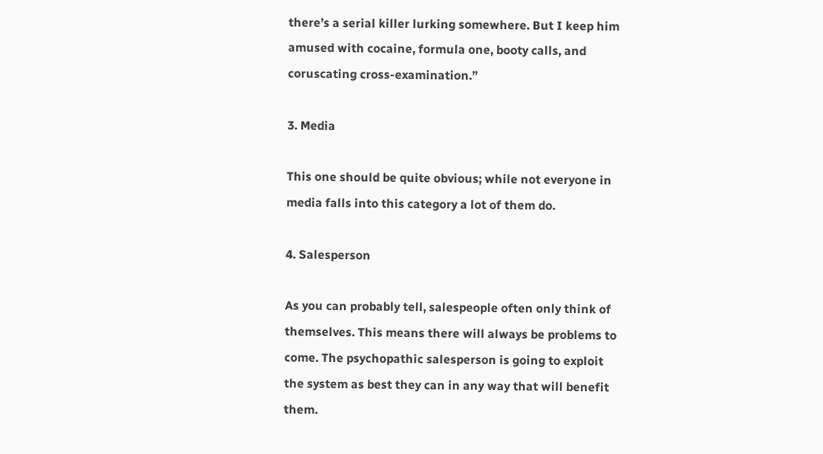there’s a serial killer lurking somewhere. But I keep him amused with cocaine, formula one, booty calls, and coruscating cross-examination.”

3. Media

This one should be quite obvious; while not everyone in media falls into this category a lot of them do.

4. Salesperson

As you can probably tell, salespeople often only think of themselves. This means there will always be problems to come. The psychopathic salesperson is going to exploit the system as best they can in any way that will benefit them.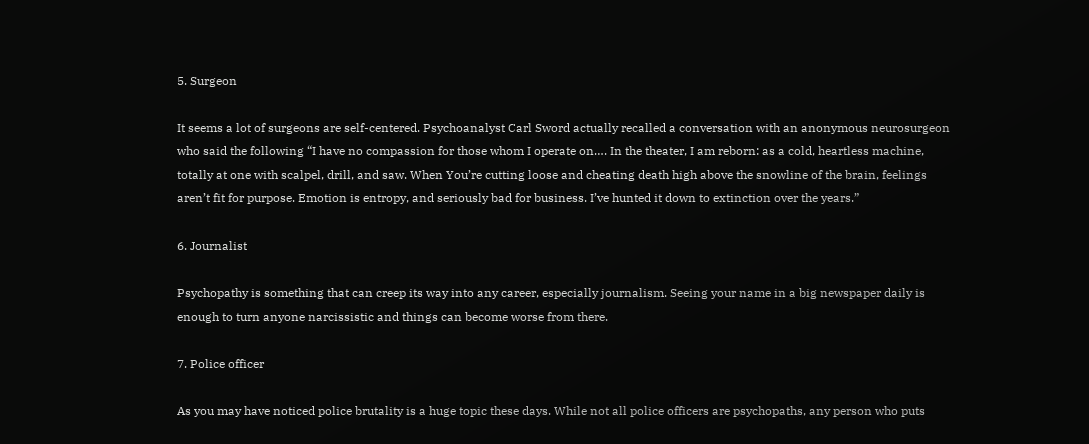5. Surgeon

It seems a lot of surgeons are self-centered. Psychoanalyst Carl Sword actually recalled a conversation with an anonymous neurosurgeon who said the following “I have no compassion for those whom I operate on…. In the theater, I am reborn: as a cold, heartless machine, totally at one with scalpel, drill, and saw. When You’re cutting loose and cheating death high above the snowline of the brain, feelings aren’t fit for purpose. Emotion is entropy, and seriously bad for business. I’ve hunted it down to extinction over the years.”

6. Journalist

Psychopathy is something that can creep its way into any career, especially journalism. Seeing your name in a big newspaper daily is enough to turn anyone narcissistic and things can become worse from there.

7. Police officer

As you may have noticed police brutality is a huge topic these days. While not all police officers are psychopaths, any person who puts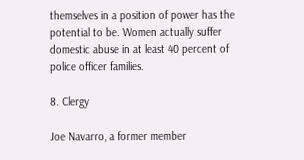themselves in a position of power has the potential to be. Women actually suffer domestic abuse in at least 40 percent of police officer families.

8. Clergy

Joe Navarro, a former member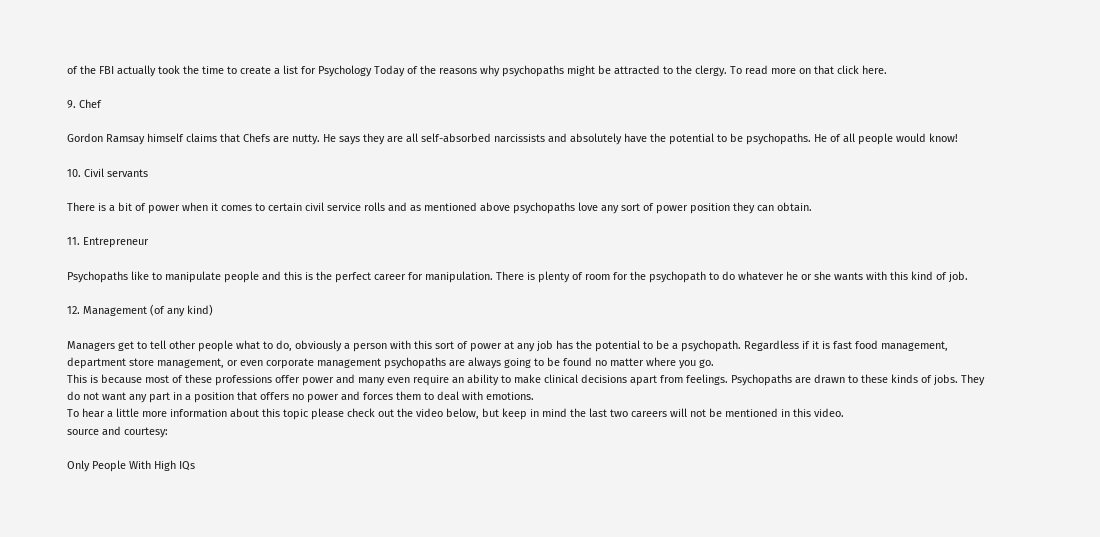of the FBI actually took the time to create a list for Psychology Today of the reasons why psychopaths might be attracted to the clergy. To read more on that click here.

9. Chef

Gordon Ramsay himself claims that Chefs are nutty. He says they are all self-absorbed narcissists and absolutely have the potential to be psychopaths. He of all people would know!

10. Civil servants

There is a bit of power when it comes to certain civil service rolls and as mentioned above psychopaths love any sort of power position they can obtain.

11. Entrepreneur

Psychopaths like to manipulate people and this is the perfect career for manipulation. There is plenty of room for the psychopath to do whatever he or she wants with this kind of job.

12. Management (of any kind)

Managers get to tell other people what to do, obviously a person with this sort of power at any job has the potential to be a psychopath. Regardless if it is fast food management, department store management, or even corporate management psychopaths are always going to be found no matter where you go.
This is because most of these professions offer power and many even require an ability to make clinical decisions apart from feelings. Psychopaths are drawn to these kinds of jobs. They do not want any part in a position that offers no power and forces them to deal with emotions.
To hear a little more information about this topic please check out the video below, but keep in mind the last two careers will not be mentioned in this video.
source and courtesy:

Only People With High IQs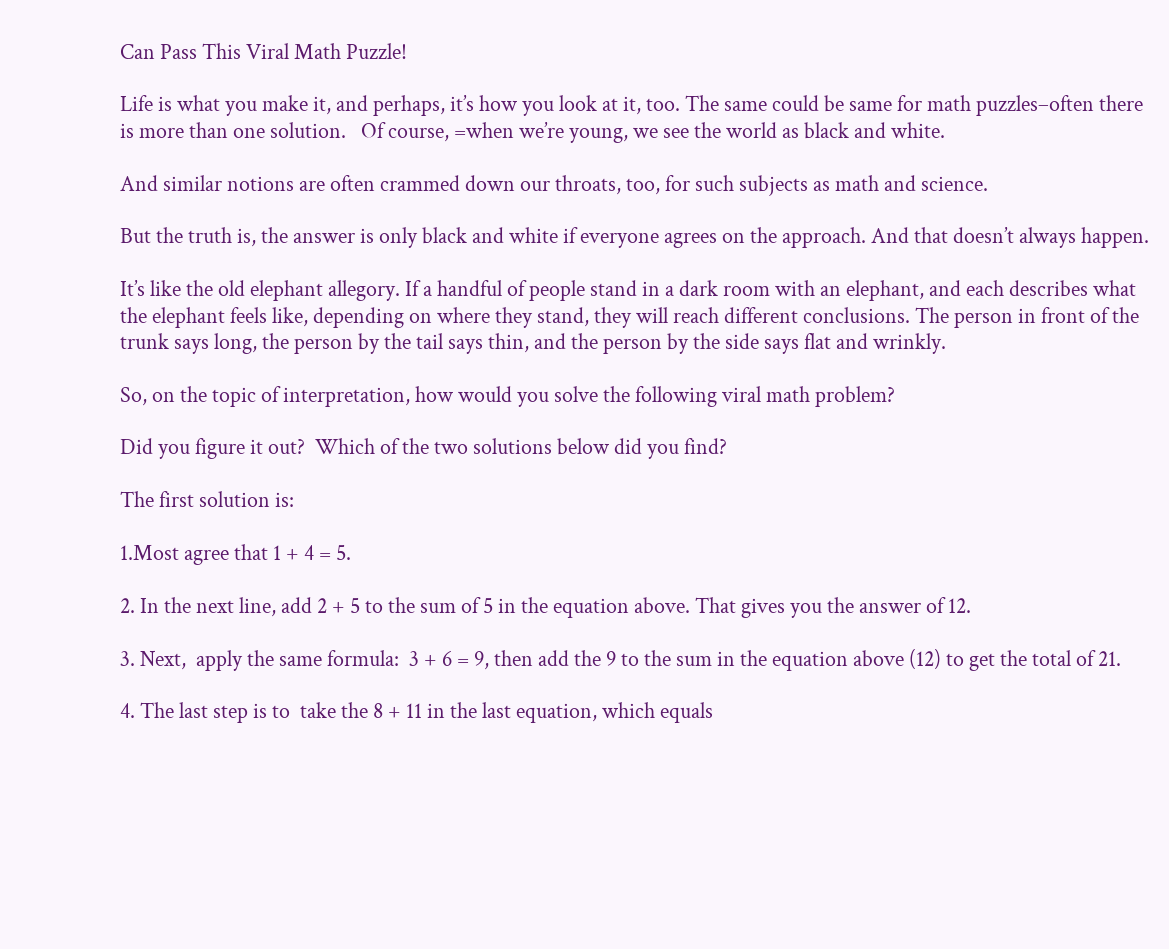Can Pass This Viral Math Puzzle!

Life is what you make it, and perhaps, it’s how you look at it, too. The same could be same for math puzzles–often there is more than one solution.   Of course, =when we’re young, we see the world as black and white.

And similar notions are often crammed down our throats, too, for such subjects as math and science.

But the truth is, the answer is only black and white if everyone agrees on the approach. And that doesn’t always happen.

It’s like the old elephant allegory. If a handful of people stand in a dark room with an elephant, and each describes what the elephant feels like, depending on where they stand, they will reach different conclusions. The person in front of the trunk says long, the person by the tail says thin, and the person by the side says flat and wrinkly.

So, on the topic of interpretation, how would you solve the following viral math problem?

Did you figure it out?  Which of the two solutions below did you find?

The first solution is:

1.Most agree that 1 + 4 = 5.

2. In the next line, add 2 + 5 to the sum of 5 in the equation above. That gives you the answer of 12.

3. Next,  apply the same formula:  3 + 6 = 9, then add the 9 to the sum in the equation above (12) to get the total of 21.

4. The last step is to  take the 8 + 11 in the last equation, which equals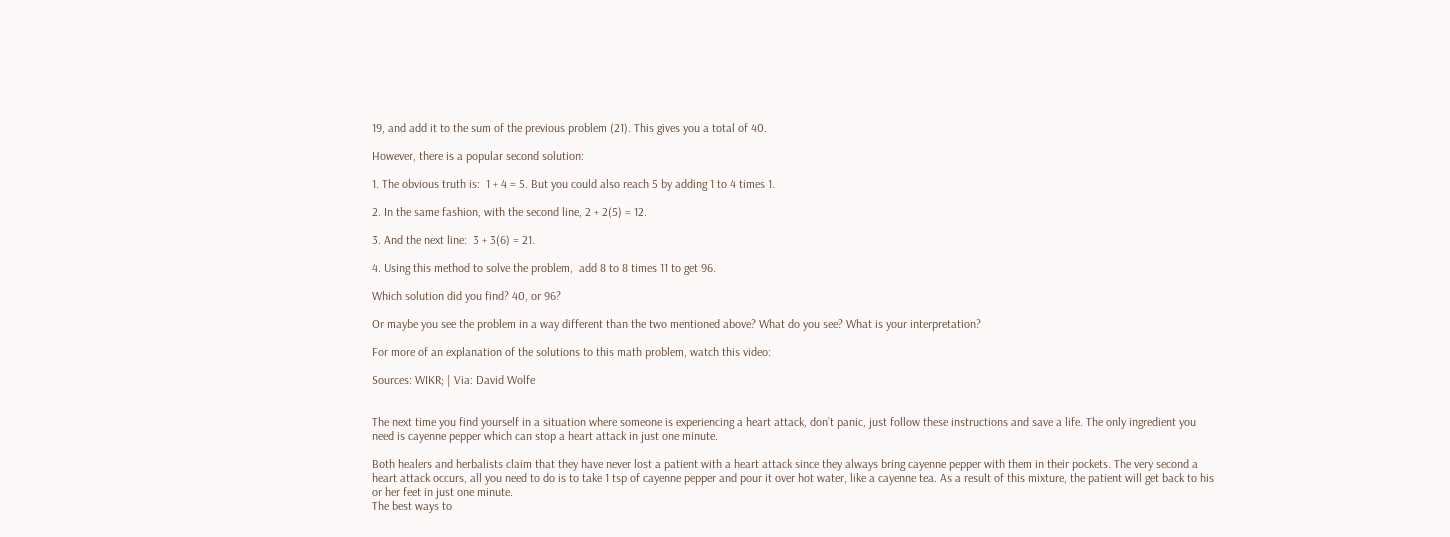19, and add it to the sum of the previous problem (21). This gives you a total of 40.

However, there is a popular second solution:

1. The obvious truth is:  1 + 4 = 5. But you could also reach 5 by adding 1 to 4 times 1.

2. In the same fashion, with the second line, 2 + 2(5) = 12.

3. And the next line:  3 + 3(6) = 21.

4. Using this method to solve the problem,  add 8 to 8 times 11 to get 96.

Which solution did you find? 40, or 96?

Or maybe you see the problem in a way different than the two mentioned above? What do you see? What is your interpretation?

For more of an explanation of the solutions to this math problem, watch this video:

Sources: WIKR; | Via: David Wolfe


The next time you find yourself in a situation where someone is experiencing a heart attack, don’t panic, just follow these instructions and save a life. The only ingredient you need is cayenne pepper which can stop a heart attack in just one minute.

Both healers and herbalists claim that they have never lost a patient with a heart attack since they always bring cayenne pepper with them in their pockets. The very second a heart attack occurs, all you need to do is to take 1 tsp of cayenne pepper and pour it over hot water, like a cayenne tea. As a result of this mixture, the patient will get back to his or her feet in just one minute.
The best ways to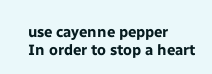use cayenne pepper
In order to stop a heart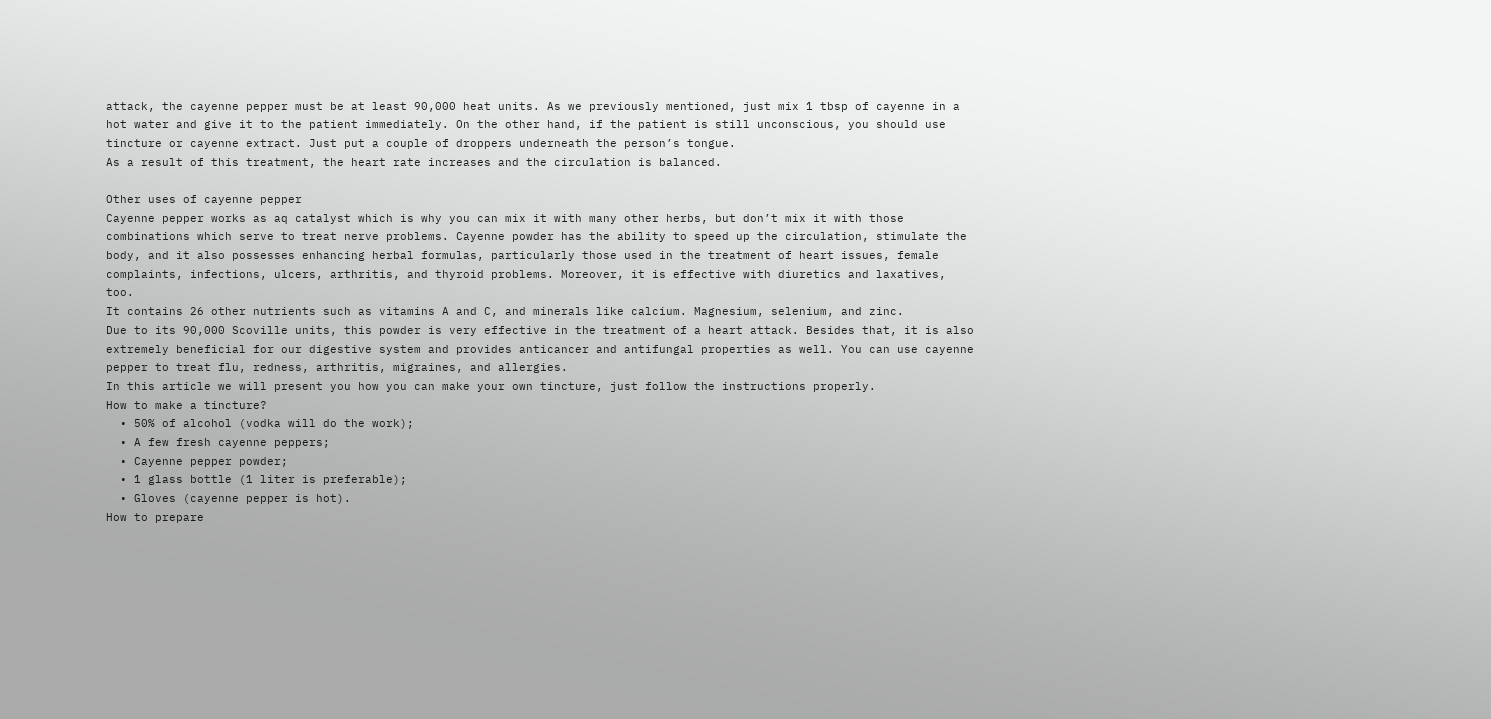attack, the cayenne pepper must be at least 90,000 heat units. As we previously mentioned, just mix 1 tbsp of cayenne in a hot water and give it to the patient immediately. On the other hand, if the patient is still unconscious, you should use tincture or cayenne extract. Just put a couple of droppers underneath the person’s tongue.
As a result of this treatment, the heart rate increases and the circulation is balanced.

Other uses of cayenne pepper
Cayenne pepper works as aq catalyst which is why you can mix it with many other herbs, but don’t mix it with those combinations which serve to treat nerve problems. Cayenne powder has the ability to speed up the circulation, stimulate the body, and it also possesses enhancing herbal formulas, particularly those used in the treatment of heart issues, female complaints, infections, ulcers, arthritis, and thyroid problems. Moreover, it is effective with diuretics and laxatives, too.
It contains 26 other nutrients such as vitamins A and C, and minerals like calcium. Magnesium, selenium, and zinc.
Due to its 90,000 Scoville units, this powder is very effective in the treatment of a heart attack. Besides that, it is also extremely beneficial for our digestive system and provides anticancer and antifungal properties as well. You can use cayenne pepper to treat flu, redness, arthritis, migraines, and allergies.
In this article we will present you how you can make your own tincture, just follow the instructions properly.
How to make a tincture?
  • 50% of alcohol (vodka will do the work);
  • A few fresh cayenne peppers;
  • Cayenne pepper powder;
  • 1 glass bottle (1 liter is preferable);
  • Gloves (cayenne pepper is hot).
How to prepare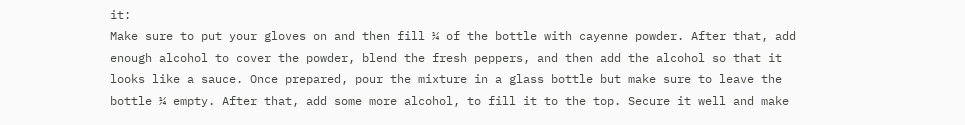it:
Make sure to put your gloves on and then fill ¼ of the bottle with cayenne powder. After that, add enough alcohol to cover the powder, blend the fresh peppers, and then add the alcohol so that it looks like a sauce. Once prepared, pour the mixture in a glass bottle but make sure to leave the bottle ¼ empty. After that, add some more alcohol, to fill it to the top. Secure it well and make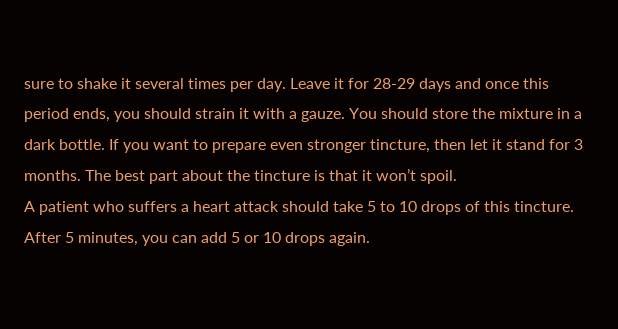sure to shake it several times per day. Leave it for 28-29 days and once this period ends, you should strain it with a gauze. You should store the mixture in a dark bottle. If you want to prepare even stronger tincture, then let it stand for 3 months. The best part about the tincture is that it won’t spoil.
A patient who suffers a heart attack should take 5 to 10 drops of this tincture. After 5 minutes, you can add 5 or 10 drops again.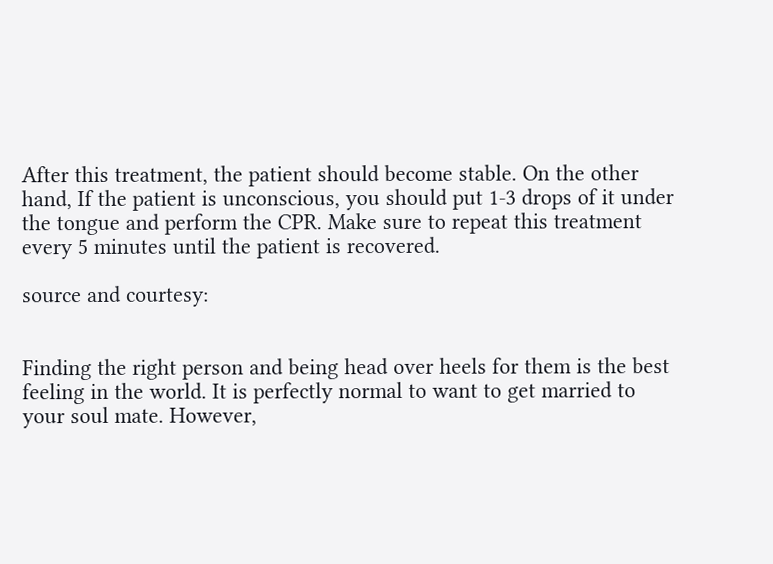After this treatment, the patient should become stable. On the other hand, If the patient is unconscious, you should put 1-3 drops of it under the tongue and perform the CPR. Make sure to repeat this treatment every 5 minutes until the patient is recovered.

source and courtesy:


Finding the right person and being head over heels for them is the best feeling in the world. It is perfectly normal to want to get married to your soul mate. However,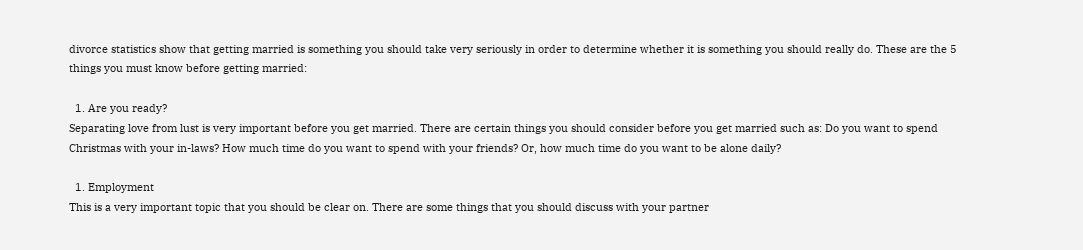divorce statistics show that getting married is something you should take very seriously in order to determine whether it is something you should really do. These are the 5 things you must know before getting married:

  1. Are you ready?
Separating love from lust is very important before you get married. There are certain things you should consider before you get married such as: Do you want to spend Christmas with your in-laws? How much time do you want to spend with your friends? Or, how much time do you want to be alone daily?

  1. Employment
This is a very important topic that you should be clear on. There are some things that you should discuss with your partner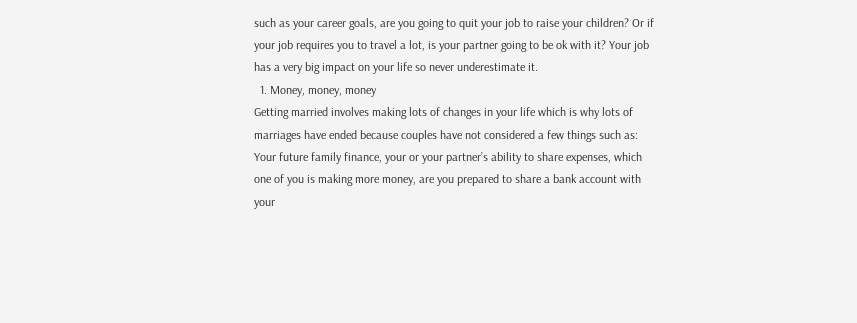such as your career goals, are you going to quit your job to raise your children? Or if your job requires you to travel a lot, is your partner going to be ok with it? Your job has a very big impact on your life so never underestimate it.
  1. Money, money, money
Getting married involves making lots of changes in your life which is why lots of marriages have ended because couples have not considered a few things such as: Your future family finance, your or your partner’s ability to share expenses, which one of you is making more money, are you prepared to share a bank account with your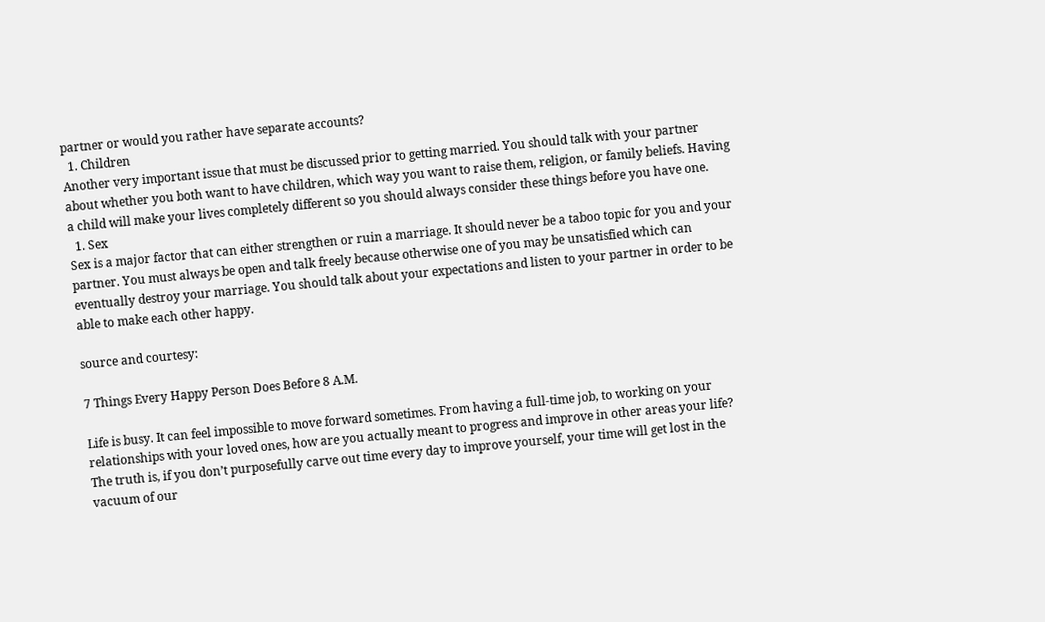partner or would you rather have separate accounts?
  1. Children
Another very important issue that must be discussed prior to getting married. You should talk with your partner about whether you both want to have children, which way you want to raise them, religion, or family beliefs. Having a child will make your lives completely different so you should always consider these things before you have one.
  1. Sex
Sex is a major factor that can either strengthen or ruin a marriage. It should never be a taboo topic for you and your partner. You must always be open and talk freely because otherwise one of you may be unsatisfied which can eventually destroy your marriage. You should talk about your expectations and listen to your partner in order to be able to make each other happy.

source and courtesy:

7 Things Every Happy Person Does Before 8 A.M.

Life is busy. It can feel impossible to move forward sometimes. From having a full-time job, to working on your relationships with your loved ones, how are you actually meant to progress and improve in other areas your life?
The truth is, if you don’t purposefully carve out time every day to improve yourself, your time will get lost in the vacuum of our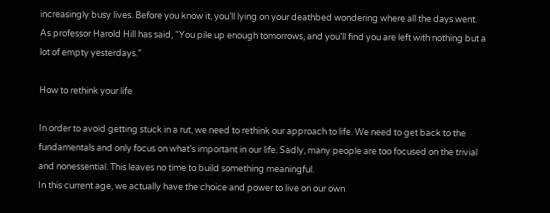increasingly busy lives. Before you know it, you’ll lying on your deathbed wondering where all the days went.
As professor Harold Hill has said, “You pile up enough tomorrows, and you’ll find you are left with nothing but a lot of empty yesterdays.”

How to rethink your life

In order to avoid getting stuck in a rut, we need to rethink our approach to life. We need to get back to the fundamentals and only focus on what’s important in our life. Sadly, many people are too focused on the trivial and nonessential. This leaves no time to build something meaningful.
In this current age, we actually have the choice and power to live on our own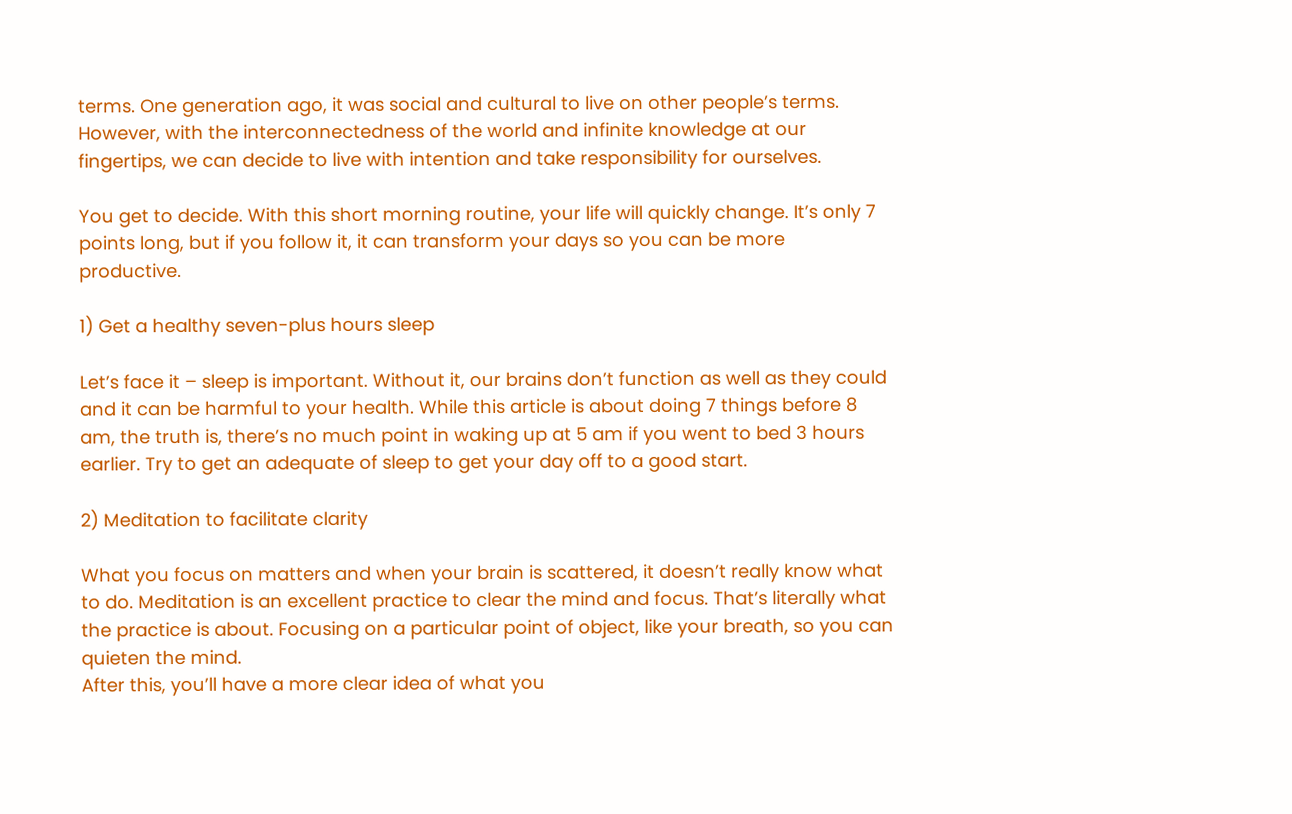terms. One generation ago, it was social and cultural to live on other people’s terms. However, with the interconnectedness of the world and infinite knowledge at our fingertips, we can decide to live with intention and take responsibility for ourselves.

You get to decide. With this short morning routine, your life will quickly change. It’s only 7 points long, but if you follow it, it can transform your days so you can be more productive.

1) Get a healthy seven-plus hours sleep

Let’s face it – sleep is important. Without it, our brains don’t function as well as they could and it can be harmful to your health. While this article is about doing 7 things before 8 am, the truth is, there’s no much point in waking up at 5 am if you went to bed 3 hours earlier. Try to get an adequate of sleep to get your day off to a good start.

2) Meditation to facilitate clarity

What you focus on matters and when your brain is scattered, it doesn’t really know what to do. Meditation is an excellent practice to clear the mind and focus. That’s literally what the practice is about. Focusing on a particular point of object, like your breath, so you can quieten the mind.
After this, you’ll have a more clear idea of what you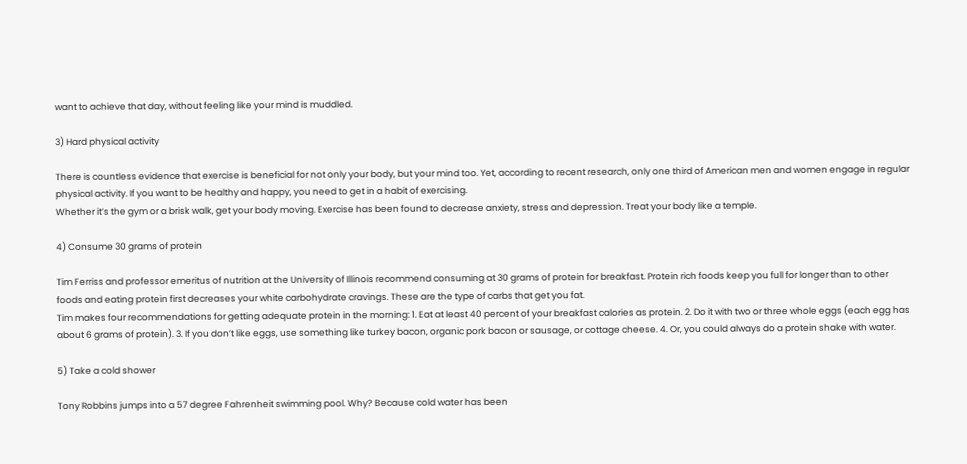want to achieve that day, without feeling like your mind is muddled.

3) Hard physical activity

There is countless evidence that exercise is beneficial for not only your body, but your mind too. Yet, according to recent research, only one third of American men and women engage in regular physical activity. If you want to be healthy and happy, you need to get in a habit of exercising.
Whether it’s the gym or a brisk walk, get your body moving. Exercise has been found to decrease anxiety, stress and depression. Treat your body like a temple.

4) Consume 30 grams of protein

Tim Ferriss and professor emeritus of nutrition at the University of Illinois recommend consuming at 30 grams of protein for breakfast. Protein rich foods keep you full for longer than to other foods and eating protein first decreases your white carbohydrate cravings. These are the type of carbs that get you fat.
Tim makes four recommendations for getting adequate protein in the morning: 1. Eat at least 40 percent of your breakfast calories as protein. 2. Do it with two or three whole eggs (each egg has about 6 grams of protein). 3. If you don’t like eggs, use something like turkey bacon, organic pork bacon or sausage, or cottage cheese. 4. Or, you could always do a protein shake with water.

5) Take a cold shower

Tony Robbins jumps into a 57 degree Fahrenheit swimming pool. Why? Because cold water has been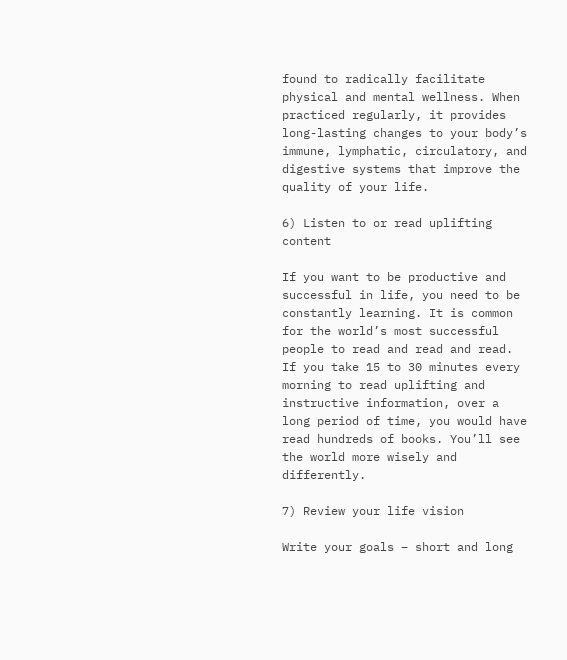found to radically facilitate physical and mental wellness. When practiced regularly, it provides long-lasting changes to your body’s immune, lymphatic, circulatory, and digestive systems that improve the quality of your life.

6) Listen to or read uplifting content

If you want to be productive and successful in life, you need to be constantly learning. It is common for the world’s most successful people to read and read and read. If you take 15 to 30 minutes every morning to read uplifting and instructive information, over a long period of time, you would have read hundreds of books. You’ll see the world more wisely and differently.

7) Review your life vision

Write your goals – short and long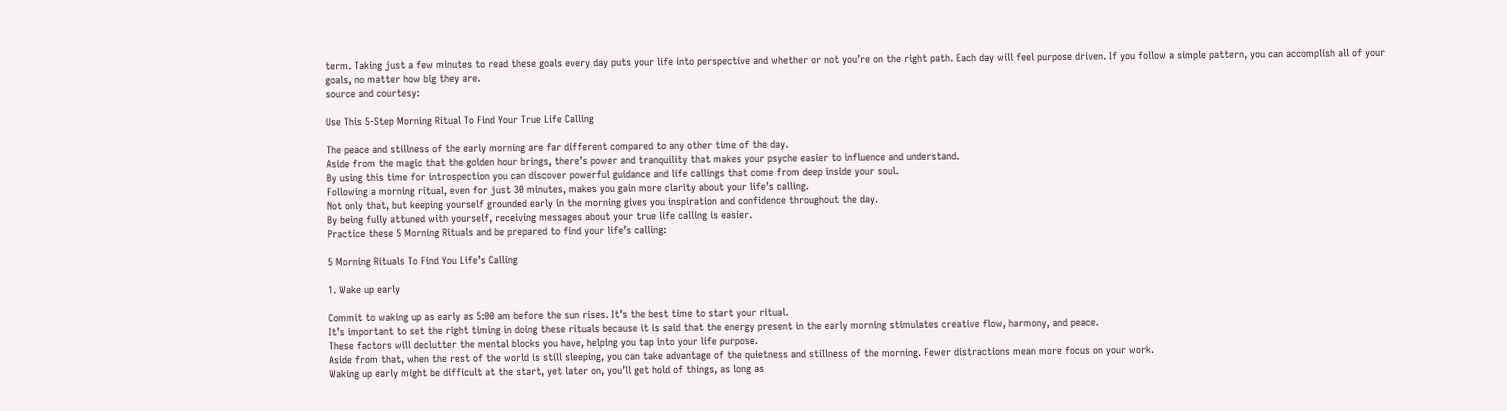term. Taking just a few minutes to read these goals every day puts your life into perspective and whether or not you’re on the right path. Each day will feel purpose driven. If you follow a simple pattern, you can accomplish all of your goals, no matter how big they are.
source and courtesy:

Use This 5-Step Morning Ritual To Find Your True Life Calling

The peace and stillness of the early morning are far different compared to any other time of the day.
Aside from the magic that the golden hour brings, there’s power and tranquility that makes your psyche easier to influence and understand.
By using this time for introspection you can discover powerful guidance and life callings that come from deep inside your soul.
Following a morning ritual, even for just 30 minutes, makes you gain more clarity about your life’s calling.
Not only that, but keeping yourself grounded early in the morning gives you inspiration and confidence throughout the day.
By being fully attuned with yourself, receiving messages about your true life calling is easier.
Practice these 5 Morning Rituals and be prepared to find your life’s calling:

5 Morning Rituals To Find You Life’s Calling

1. Wake up early

Commit to waking up as early as 5:00 am before the sun rises. It’s the best time to start your ritual.
It’s important to set the right timing in doing these rituals because it is said that the energy present in the early morning stimulates creative flow, harmony, and peace.
These factors will declutter the mental blocks you have, helping you tap into your life purpose.
Aside from that, when the rest of the world is still sleeping, you can take advantage of the quietness and stillness of the morning. Fewer distractions mean more focus on your work.
Waking up early might be difficult at the start, yet later on, you’ll get hold of things, as long as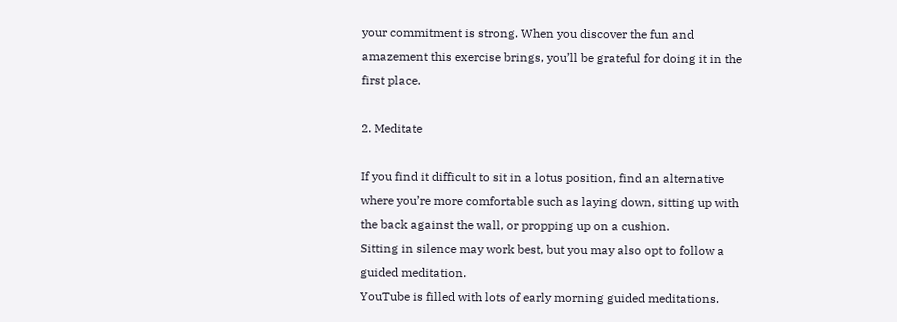your commitment is strong. When you discover the fun and amazement this exercise brings, you’ll be grateful for doing it in the first place.

2. Meditate

If you find it difficult to sit in a lotus position, find an alternative where you’re more comfortable such as laying down, sitting up with the back against the wall, or propping up on a cushion.
Sitting in silence may work best, but you may also opt to follow a guided meditation.
YouTube is filled with lots of early morning guided meditations.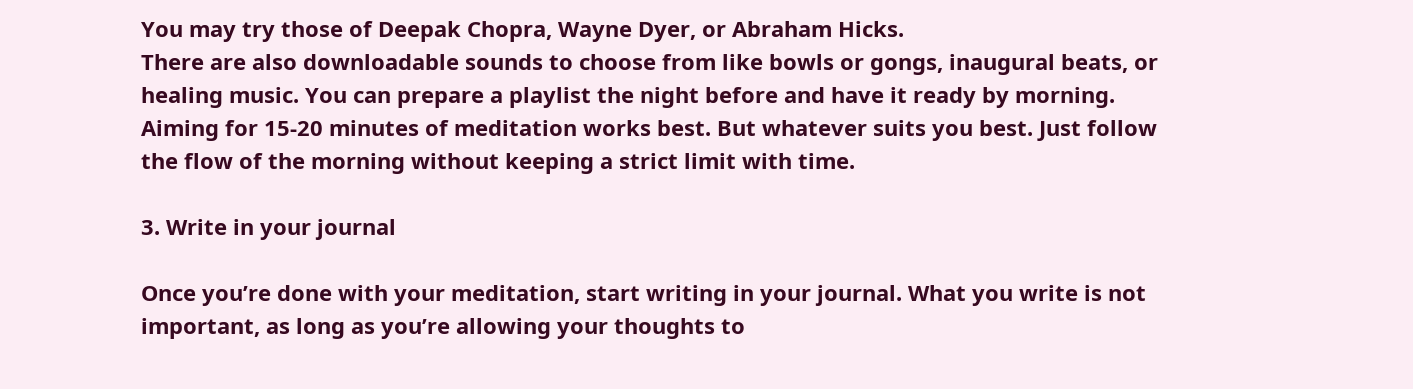You may try those of Deepak Chopra, Wayne Dyer, or Abraham Hicks.
There are also downloadable sounds to choose from like bowls or gongs, inaugural beats, or healing music. You can prepare a playlist the night before and have it ready by morning.
Aiming for 15-20 minutes of meditation works best. But whatever suits you best. Just follow the flow of the morning without keeping a strict limit with time.

3. Write in your journal

Once you’re done with your meditation, start writing in your journal. What you write is not important, as long as you’re allowing your thoughts to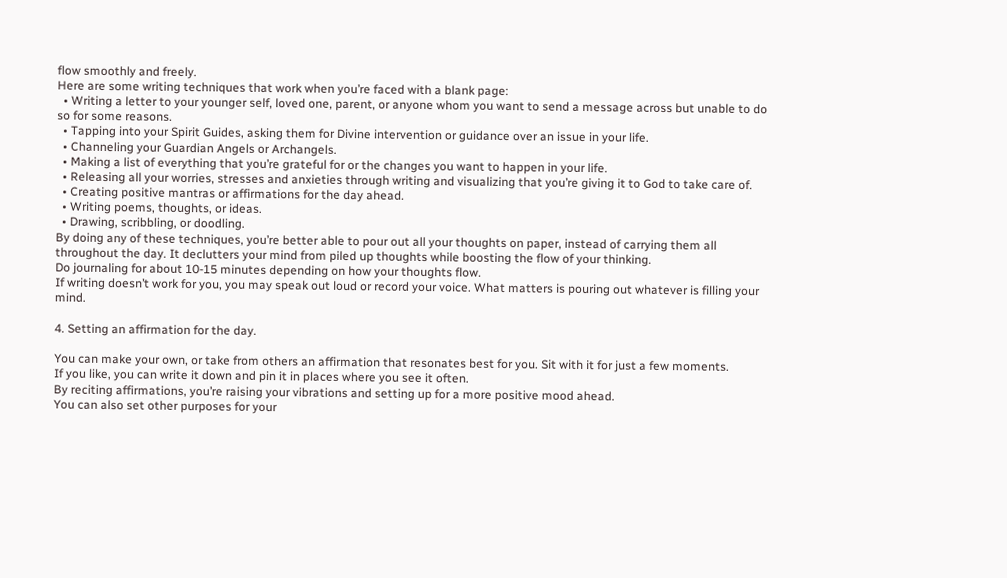flow smoothly and freely.
Here are some writing techniques that work when you’re faced with a blank page:
  • Writing a letter to your younger self, loved one, parent, or anyone whom you want to send a message across but unable to do so for some reasons.
  • Tapping into your Spirit Guides, asking them for Divine intervention or guidance over an issue in your life.
  • Channeling your Guardian Angels or Archangels.
  • Making a list of everything that you’re grateful for or the changes you want to happen in your life.
  • Releasing all your worries, stresses and anxieties through writing and visualizing that you’re giving it to God to take care of.
  • Creating positive mantras or affirmations for the day ahead.
  • Writing poems, thoughts, or ideas.
  • Drawing, scribbling, or doodling.
By doing any of these techniques, you’re better able to pour out all your thoughts on paper, instead of carrying them all throughout the day. It declutters your mind from piled up thoughts while boosting the flow of your thinking.
Do journaling for about 10-15 minutes depending on how your thoughts flow.
If writing doesn’t work for you, you may speak out loud or record your voice. What matters is pouring out whatever is filling your mind.

4. Setting an affirmation for the day.

You can make your own, or take from others an affirmation that resonates best for you. Sit with it for just a few moments.
If you like, you can write it down and pin it in places where you see it often.
By reciting affirmations, you’re raising your vibrations and setting up for a more positive mood ahead.
You can also set other purposes for your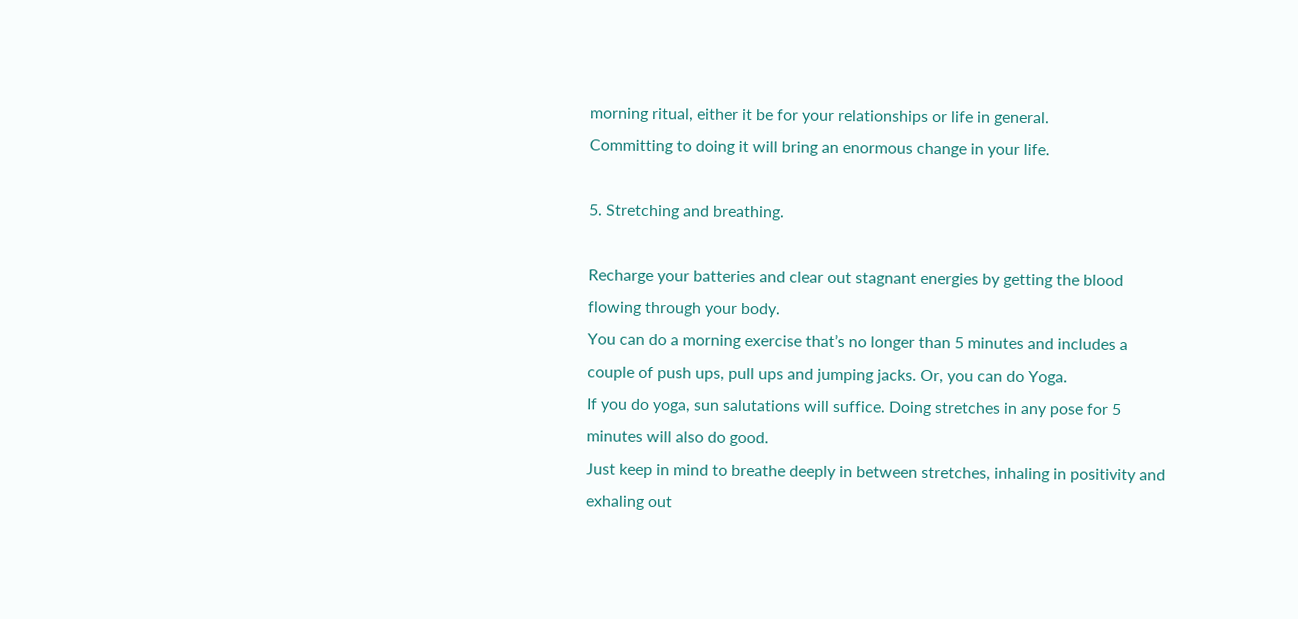morning ritual, either it be for your relationships or life in general.
Committing to doing it will bring an enormous change in your life.

5. Stretching and breathing.

Recharge your batteries and clear out stagnant energies by getting the blood flowing through your body.
You can do a morning exercise that’s no longer than 5 minutes and includes a couple of push ups, pull ups and jumping jacks. Or, you can do Yoga.
If you do yoga, sun salutations will suffice. Doing stretches in any pose for 5 minutes will also do good.
Just keep in mind to breathe deeply in between stretches, inhaling in positivity and exhaling out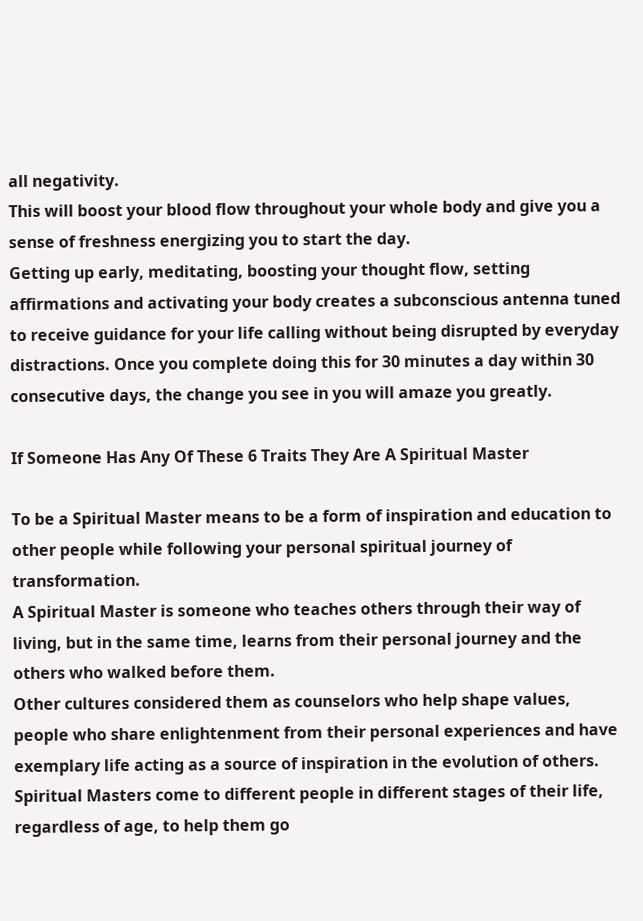all negativity.
This will boost your blood flow throughout your whole body and give you a sense of freshness energizing you to start the day.
Getting up early, meditating, boosting your thought flow, setting affirmations and activating your body creates a subconscious antenna tuned to receive guidance for your life calling without being disrupted by everyday distractions. Once you complete doing this for 30 minutes a day within 30 consecutive days, the change you see in you will amaze you greatly.

If Someone Has Any Of These 6 Traits They Are A Spiritual Master

To be a Spiritual Master means to be a form of inspiration and education to other people while following your personal spiritual journey of transformation.
A Spiritual Master is someone who teaches others through their way of living, but in the same time, learns from their personal journey and the others who walked before them.
Other cultures considered them as counselors who help shape values, people who share enlightenment from their personal experiences and have exemplary life acting as a source of inspiration in the evolution of others.
Spiritual Masters come to different people in different stages of their life, regardless of age, to help them go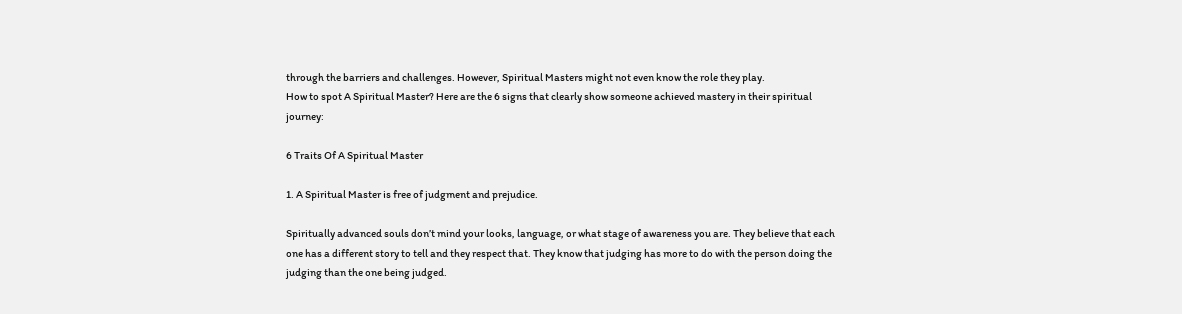through the barriers and challenges. However, Spiritual Masters might not even know the role they play.
How to spot A Spiritual Master? Here are the 6 signs that clearly show someone achieved mastery in their spiritual journey:

6 Traits Of A Spiritual Master

1. A Spiritual Master is free of judgment and prejudice.

Spiritually advanced souls don’t mind your looks, language, or what stage of awareness you are. They believe that each one has a different story to tell and they respect that. They know that judging has more to do with the person doing the judging than the one being judged.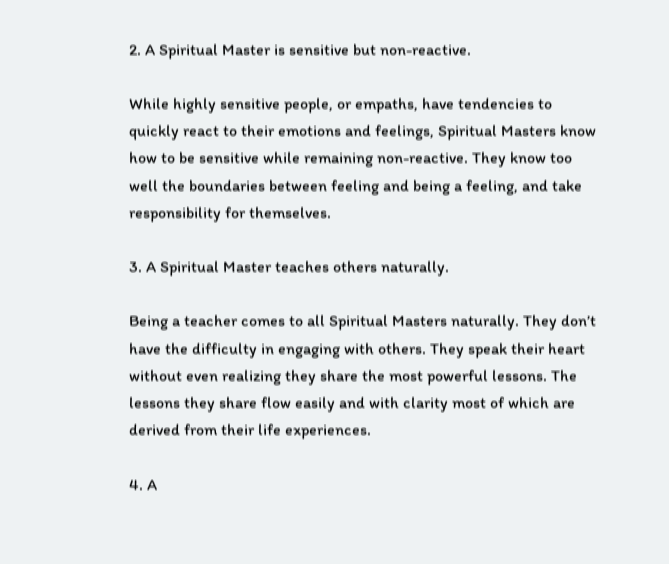2. A Spiritual Master is sensitive but non-reactive.

While highly sensitive people, or empaths, have tendencies to quickly react to their emotions and feelings, Spiritual Masters know how to be sensitive while remaining non-reactive. They know too well the boundaries between feeling and being a feeling, and take responsibility for themselves.

3. A Spiritual Master teaches others naturally.

Being a teacher comes to all Spiritual Masters naturally. They don’t have the difficulty in engaging with others. They speak their heart without even realizing they share the most powerful lessons. The lessons they share flow easily and with clarity most of which are derived from their life experiences.

4. A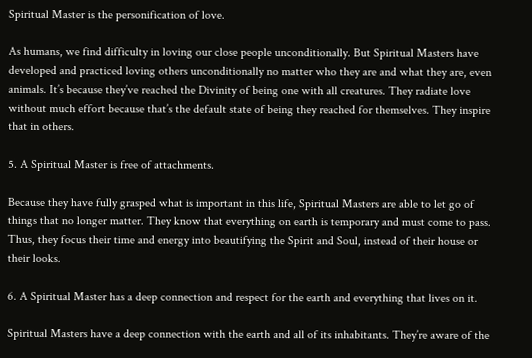Spiritual Master is the personification of love.

As humans, we find difficulty in loving our close people unconditionally. But Spiritual Masters have developed and practiced loving others unconditionally no matter who they are and what they are, even animals. It’s because they’ve reached the Divinity of being one with all creatures. They radiate love without much effort because that’s the default state of being they reached for themselves. They inspire that in others.

5. A Spiritual Master is free of attachments.

Because they have fully grasped what is important in this life, Spiritual Masters are able to let go of things that no longer matter. They know that everything on earth is temporary and must come to pass. Thus, they focus their time and energy into beautifying the Spirit and Soul, instead of their house or their looks.

6. A Spiritual Master has a deep connection and respect for the earth and everything that lives on it.

Spiritual Masters have a deep connection with the earth and all of its inhabitants. They’re aware of the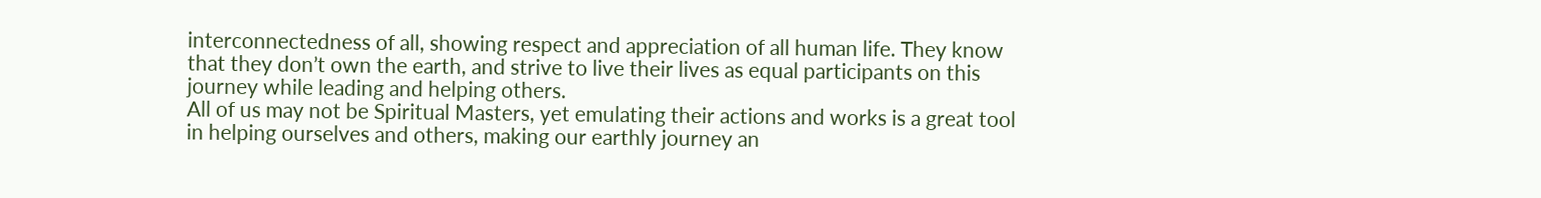interconnectedness of all, showing respect and appreciation of all human life. They know that they don’t own the earth, and strive to live their lives as equal participants on this journey while leading and helping others.
All of us may not be Spiritual Masters, yet emulating their actions and works is a great tool in helping ourselves and others, making our earthly journey an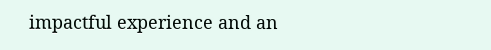impactful experience and an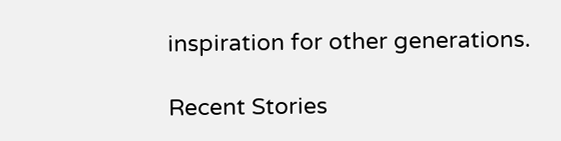inspiration for other generations.

Recent Stories